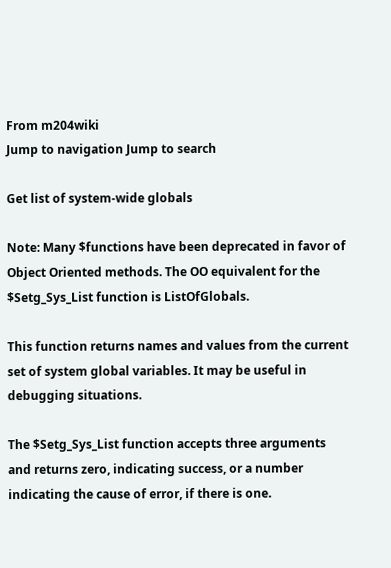From m204wiki
Jump to navigation Jump to search

Get list of system-wide globals

Note: Many $functions have been deprecated in favor of Object Oriented methods. The OO equivalent for the $Setg_Sys_List function is ListOfGlobals.

This function returns names and values from the current set of system global variables. It may be useful in debugging situations.

The $Setg_Sys_List function accepts three arguments and returns zero, indicating success, or a number indicating the cause of error, if there is one.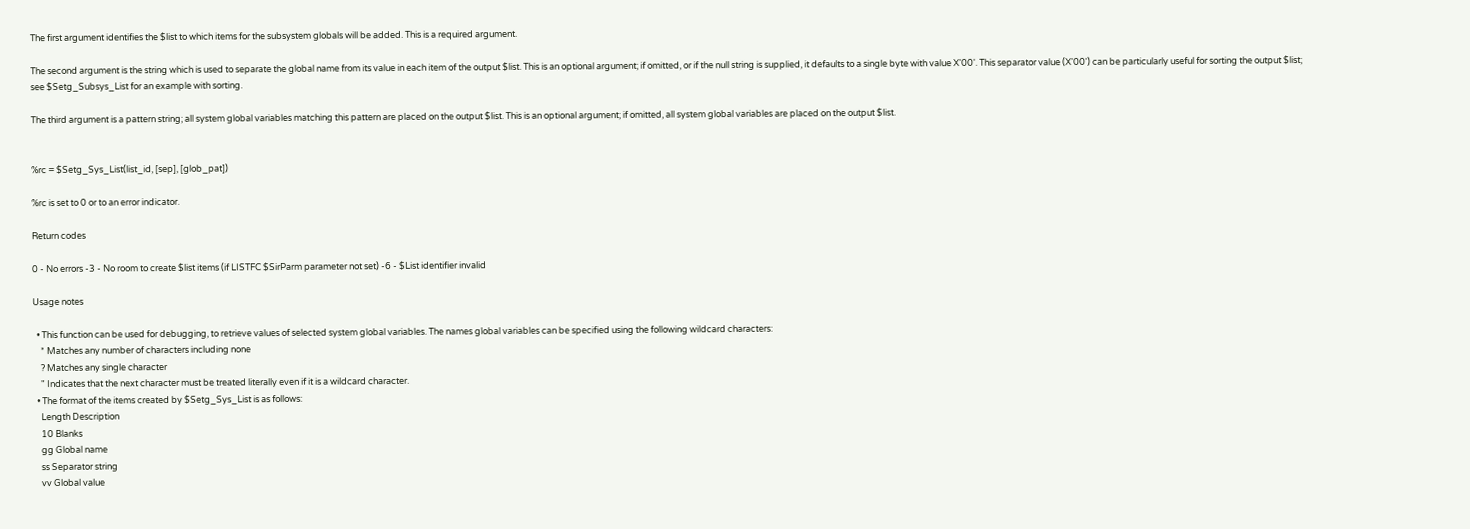The first argument identifies the $list to which items for the subsystem globals will be added. This is a required argument.

The second argument is the string which is used to separate the global name from its value in each item of the output $list. This is an optional argument; if omitted, or if the null string is supplied, it defaults to a single byte with value X'00'. This separator value (X'00') can be particularly useful for sorting the output $list; see $Setg_Subsys_List for an example with sorting.

The third argument is a pattern string; all system global variables matching this pattern are placed on the output $list. This is an optional argument; if omitted, all system global variables are placed on the output $list.


%rc = $Setg_Sys_List(list_id, [sep], [glob_pat])

%rc is set to 0 or to an error indicator.

Return codes

0 - No errors -3 - No room to create $list items (if LISTFC $SirParm parameter not set) -6 - $List identifier invalid

Usage notes

  • This function can be used for debugging, to retrieve values of selected system global variables. The names global variables can be specified using the following wildcard characters:
    * Matches any number of characters including none
    ? Matches any single character
    " Indicates that the next character must be treated literally even if it is a wildcard character.
  • The format of the items created by $Setg_Sys_List is as follows:
    Length Description
    10 Blanks
    gg Global name
    ss Separator string
    vv Global value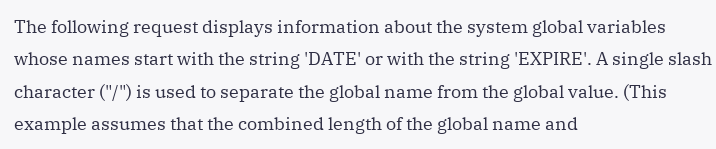The following request displays information about the system global variables whose names start with the string 'DATE' or with the string 'EXPIRE'. A single slash character ("/") is used to separate the global name from the global value. (This example assumes that the combined length of the global name and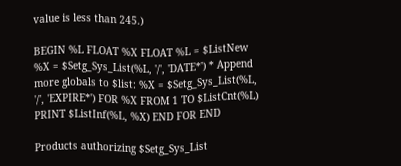value is less than 245.)

BEGIN %L FLOAT %X FLOAT %L = $ListNew %X = $Setg_Sys_List(%L, '/', 'DATE*') * Append more globals to $list: %X = $Setg_Sys_List(%L, '/', 'EXPIRE*') FOR %X FROM 1 TO $ListCnt(%L) PRINT $ListInf(%L, %X) END FOR END

Products authorizing $Setg_Sys_List